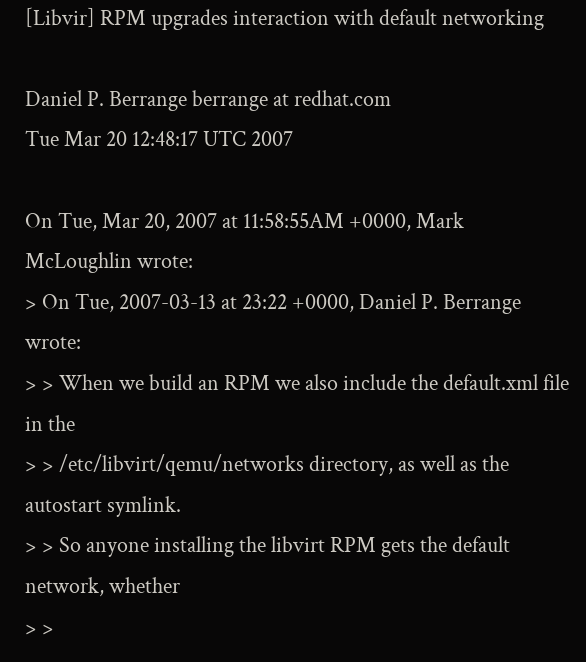[Libvir] RPM upgrades interaction with default networking

Daniel P. Berrange berrange at redhat.com
Tue Mar 20 12:48:17 UTC 2007

On Tue, Mar 20, 2007 at 11:58:55AM +0000, Mark McLoughlin wrote:
> On Tue, 2007-03-13 at 23:22 +0000, Daniel P. Berrange wrote:
> > When we build an RPM we also include the default.xml file in the
> > /etc/libvirt/qemu/networks directory, as well as the autostart symlink.
> > So anyone installing the libvirt RPM gets the default network, whether
> >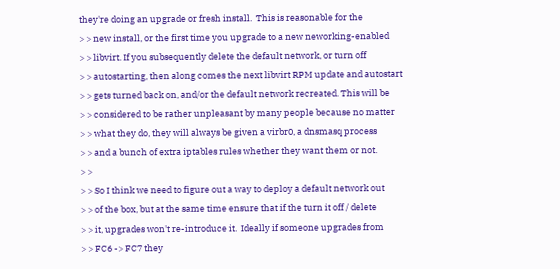they're doing an upgrade or fresh install.  This is reasonable for the
> > new install, or the first time you upgrade to a new neworking-enabled
> > libvirt. If you subsequently delete the default network, or turn off
> > autostarting, then along comes the next libvirt RPM update and autostart
> > gets turned back on, and/or the default network recreated. This will be
> > considered to be rather unpleasant by many people because no matter
> > what they do, they will always be given a virbr0, a dnsmasq process
> > and a bunch of extra iptables rules whether they want them or not.
> >
> > So I think we need to figure out a way to deploy a default network out
> > of the box, but at the same time ensure that if the turn it off / delete
> > it, upgrades won't re-introduce it.  Ideally if someone upgrades from
> > FC6 -> FC7 they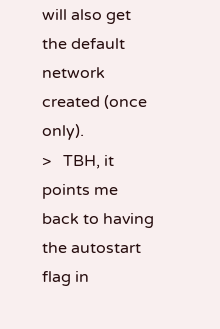will also get the default network created (once only).
>   TBH, it points me back to having the autostart flag in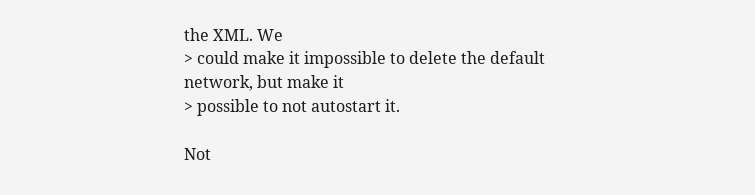the XML. We
> could make it impossible to delete the default network, but make it
> possible to not autostart it.

Not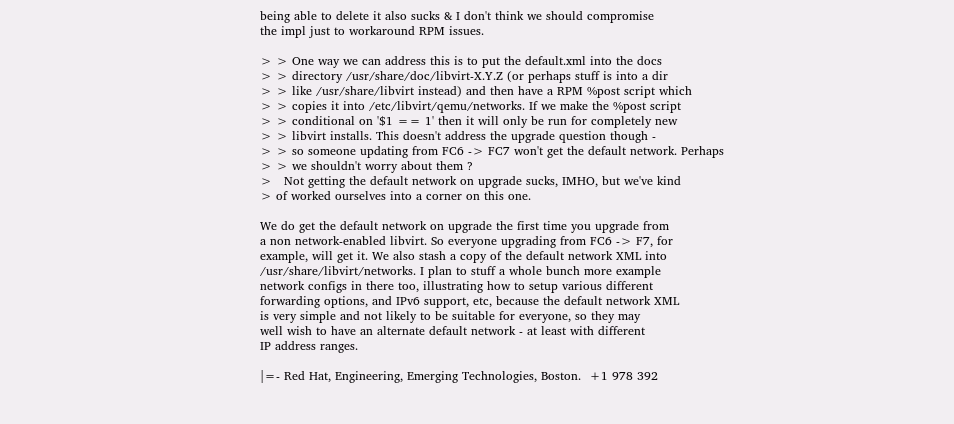being able to delete it also sucks & I don't think we should compromise
the impl just to workaround RPM issues.

> > One way we can address this is to put the default.xml into the docs
> > directory /usr/share/doc/libvirt-X.Y.Z (or perhaps stuff is into a dir
> > like /usr/share/libvirt instead) and then have a RPM %post script which
> > copies it into /etc/libvirt/qemu/networks. If we make the %post script
> > conditional on '$1 == 1' then it will only be run for completely new
> > libvirt installs. This doesn't address the upgrade question though -
> > so someone updating from FC6 -> FC7 won't get the default network. Perhaps
> > we shouldn't worry about them ?
>   Not getting the default network on upgrade sucks, IMHO, but we've kind
> of worked ourselves into a corner on this one.

We do get the default network on upgrade the first time you upgrade from
a non network-enabled libvirt. So everyone upgrading from FC6 -> F7, for
example, will get it. We also stash a copy of the default network XML into
/usr/share/libvirt/networks. I plan to stuff a whole bunch more example
network configs in there too, illustrating how to setup various different
forwarding options, and IPv6 support, etc, because the default network XML
is very simple and not likely to be suitable for everyone, so they may
well wish to have an alternate default network - at least with different
IP address ranges.

|=- Red Hat, Engineering, Emerging Technologies, Boston.  +1 978 392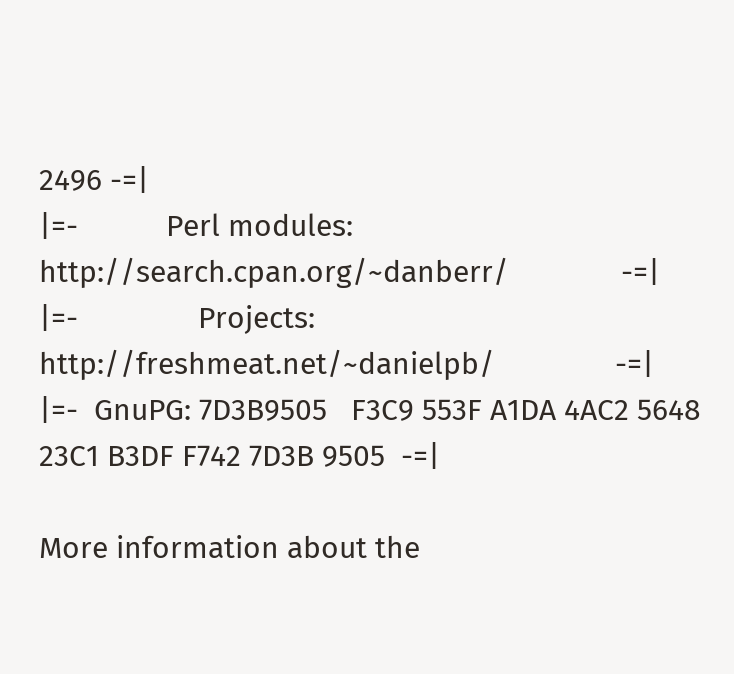2496 -=|
|=-           Perl modules: http://search.cpan.org/~danberr/              -=|
|=-               Projects: http://freshmeat.net/~danielpb/               -=|
|=-  GnuPG: 7D3B9505   F3C9 553F A1DA 4AC2 5648 23C1 B3DF F742 7D3B 9505  -=|

More information about the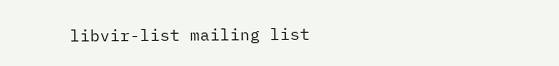libvir-list mailing list